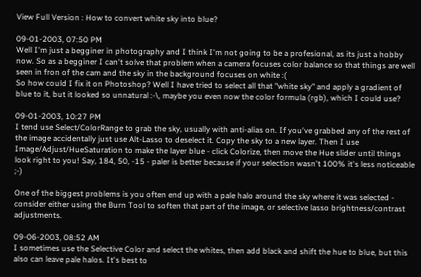View Full Version : How to convert white sky into blue?

09-01-2003, 07:50 PM
Well I'm just a begginer in photography and I think I'm not going to be a profesional, as its just a hobby now. So as a begginer I can't solve that problem when a camera focuses color balance so that things are well seen in fron of the cam and the sky in the background focuses on white :(
So how could I fix it on Photoshop? Well I have tried to select all that "white sky" and apply a gradient of blue to it, but it looked so unnatural :-\, maybe you even now the color formula (rgb), which I could use?

09-01-2003, 10:27 PM
I tend use Select/ColorRange to grab the sky, usually with anti-alias on. If you've grabbed any of the rest of the image accidentally just use Alt-Lasso to deselect it. Copy the sky to a new layer. Then I use Image/Adjust/HueSaturation to make the layer blue - click Colorize, then move the Hue slider until things look right to you! Say, 184, 50, -15 - paler is better because if your selection wasn't 100% it's less noticeable ;-)

One of the biggest problems is you often end up with a pale halo around the sky where it was selected - consider either using the Burn Tool to soften that part of the image, or selective lasso brightness/contrast adjustments.

09-06-2003, 08:52 AM
I sometimes use the Selective Color and select the whites, then add black and shift the hue to blue, but this also can leave pale halos. It's best to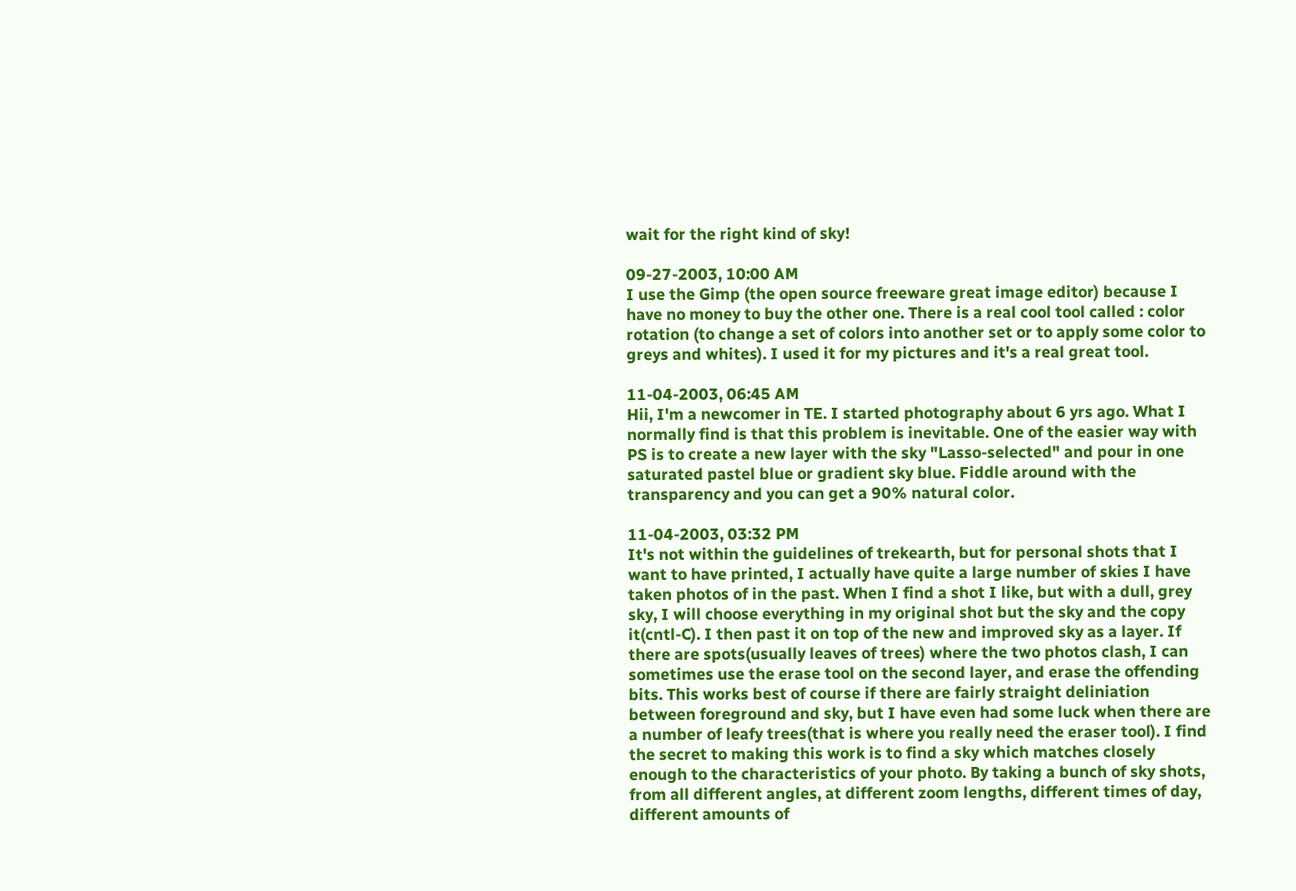wait for the right kind of sky!

09-27-2003, 10:00 AM
I use the Gimp (the open source freeware great image editor) because I have no money to buy the other one. There is a real cool tool called : color rotation (to change a set of colors into another set or to apply some color to greys and whites). I used it for my pictures and it's a real great tool.

11-04-2003, 06:45 AM
Hii, I'm a newcomer in TE. I started photography about 6 yrs ago. What I normally find is that this problem is inevitable. One of the easier way with PS is to create a new layer with the sky "Lasso-selected" and pour in one saturated pastel blue or gradient sky blue. Fiddle around with the transparency and you can get a 90% natural color.

11-04-2003, 03:32 PM
It's not within the guidelines of trekearth, but for personal shots that I want to have printed, I actually have quite a large number of skies I have taken photos of in the past. When I find a shot I like, but with a dull, grey sky, I will choose everything in my original shot but the sky and the copy it(cntl-C). I then past it on top of the new and improved sky as a layer. If there are spots(usually leaves of trees) where the two photos clash, I can sometimes use the erase tool on the second layer, and erase the offending bits. This works best of course if there are fairly straight deliniation between foreground and sky, but I have even had some luck when there are a number of leafy trees(that is where you really need the eraser tool). I find the secret to making this work is to find a sky which matches closely enough to the characteristics of your photo. By taking a bunch of sky shots, from all different angles, at different zoom lengths, different times of day, different amounts of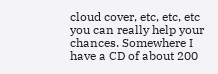cloud cover, etc, etc, etc you can really help your chances. Somewhere I have a CD of about 200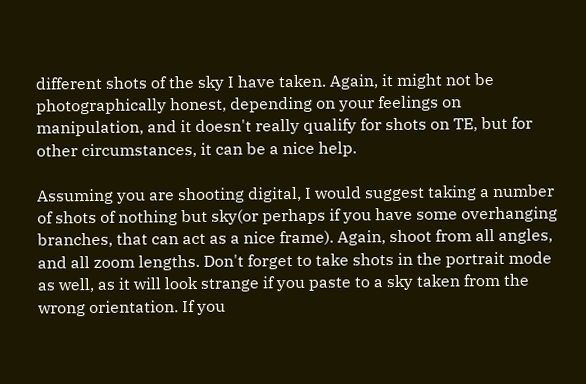different shots of the sky I have taken. Again, it might not be photographically honest, depending on your feelings on manipulation, and it doesn't really qualify for shots on TE, but for other circumstances, it can be a nice help.

Assuming you are shooting digital, I would suggest taking a number of shots of nothing but sky(or perhaps if you have some overhanging branches, that can act as a nice frame). Again, shoot from all angles, and all zoom lengths. Don't forget to take shots in the portrait mode as well, as it will look strange if you paste to a sky taken from the wrong orientation. If you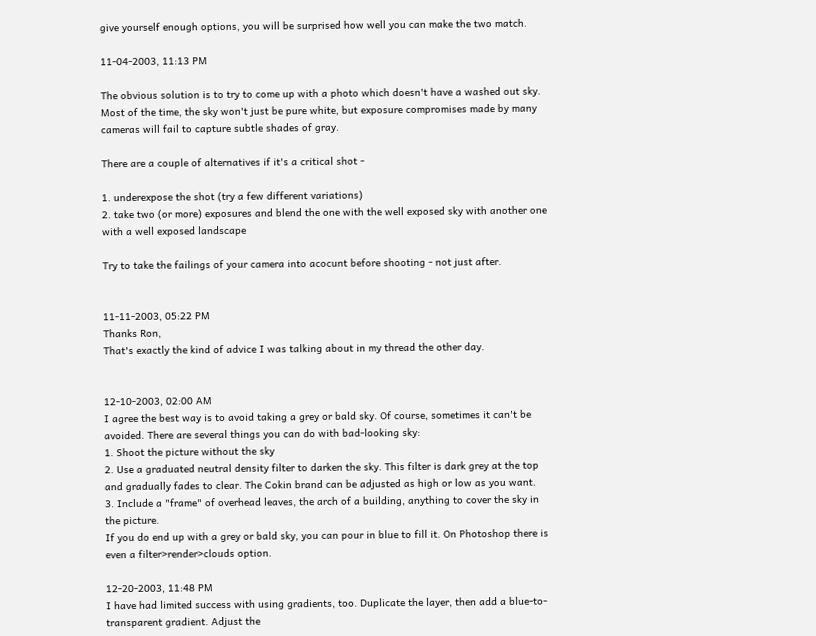give yourself enough options, you will be surprised how well you can make the two match.

11-04-2003, 11:13 PM

The obvious solution is to try to come up with a photo which doesn't have a washed out sky. Most of the time, the sky won't just be pure white, but exposure compromises made by many cameras will fail to capture subtle shades of gray.

There are a couple of alternatives if it's a critical shot -

1. underexpose the shot (try a few different variations)
2. take two (or more) exposures and blend the one with the well exposed sky with another one with a well exposed landscape

Try to take the failings of your camera into acocunt before shooting - not just after.


11-11-2003, 05:22 PM
Thanks Ron,
That's exactly the kind of advice I was talking about in my thread the other day.


12-10-2003, 02:00 AM
I agree the best way is to avoid taking a grey or bald sky. Of course, sometimes it can't be avoided. There are several things you can do with bad-looking sky:
1. Shoot the picture without the sky
2. Use a graduated neutral density filter to darken the sky. This filter is dark grey at the top and gradually fades to clear. The Cokin brand can be adjusted as high or low as you want.
3. Include a "frame" of overhead leaves, the arch of a building, anything to cover the sky in the picture.
If you do end up with a grey or bald sky, you can pour in blue to fill it. On Photoshop there is even a filter>render>clouds option.

12-20-2003, 11:48 PM
I have had limited success with using gradients, too. Duplicate the layer, then add a blue-to-transparent gradient. Adjust the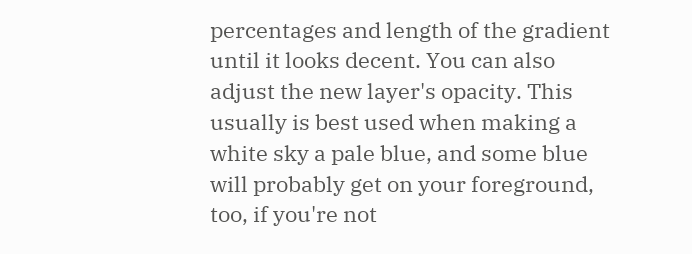percentages and length of the gradient until it looks decent. You can also adjust the new layer's opacity. This usually is best used when making a white sky a pale blue, and some blue will probably get on your foreground, too, if you're not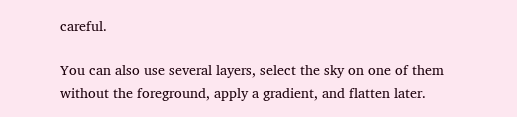careful.

You can also use several layers, select the sky on one of them without the foreground, apply a gradient, and flatten later.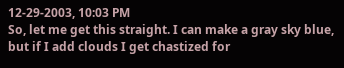12-29-2003, 10:03 PM
So, let me get this straight. I can make a gray sky blue, but if I add clouds I get chastized for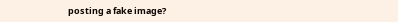posting a fake image?